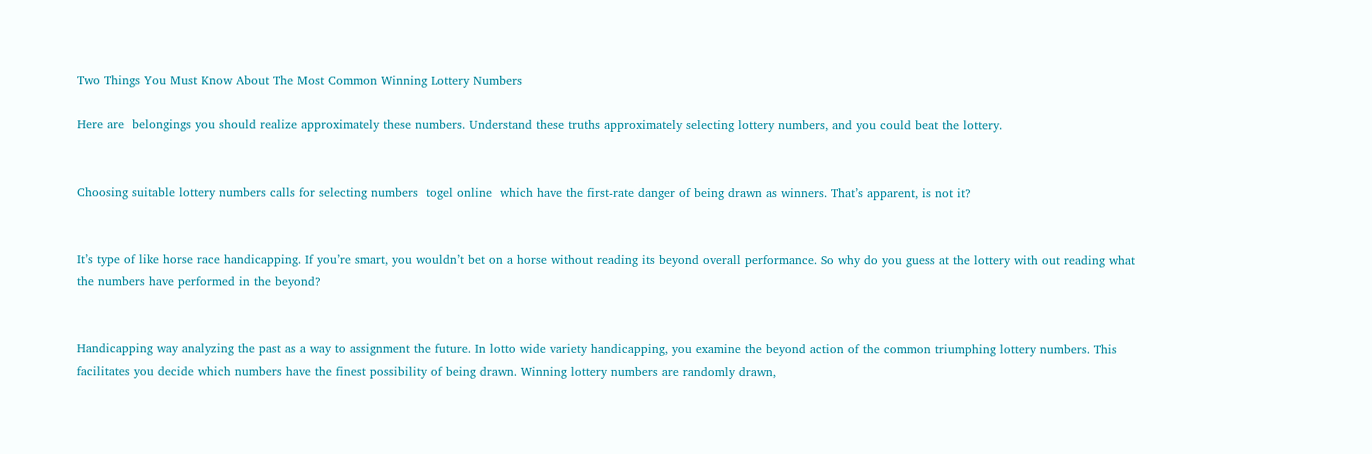Two Things You Must Know About The Most Common Winning Lottery Numbers

Here are  belongings you should realize approximately these numbers. Understand these truths approximately selecting lottery numbers, and you could beat the lottery.


Choosing suitable lottery numbers calls for selecting numbers  togel online  which have the first-rate danger of being drawn as winners. That’s apparent, is not it?


It’s type of like horse race handicapping. If you’re smart, you wouldn’t bet on a horse without reading its beyond overall performance. So why do you guess at the lottery with out reading what the numbers have performed in the beyond?


Handicapping way analyzing the past as a way to assignment the future. In lotto wide variety handicapping, you examine the beyond action of the common triumphing lottery numbers. This facilitates you decide which numbers have the finest possibility of being drawn. Winning lottery numbers are randomly drawn,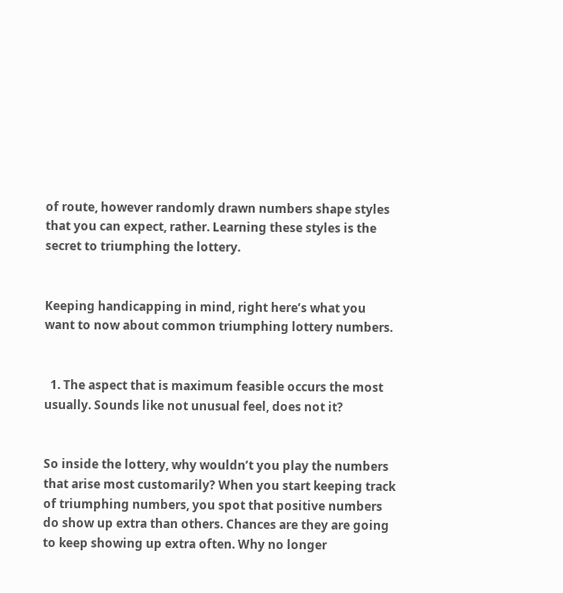of route, however randomly drawn numbers shape styles that you can expect, rather. Learning these styles is the secret to triumphing the lottery.


Keeping handicapping in mind, right here’s what you want to now about common triumphing lottery numbers.


  1. The aspect that is maximum feasible occurs the most usually. Sounds like not unusual feel, does not it?


So inside the lottery, why wouldn’t you play the numbers that arise most customarily? When you start keeping track of triumphing numbers, you spot that positive numbers do show up extra than others. Chances are they are going to keep showing up extra often. Why no longer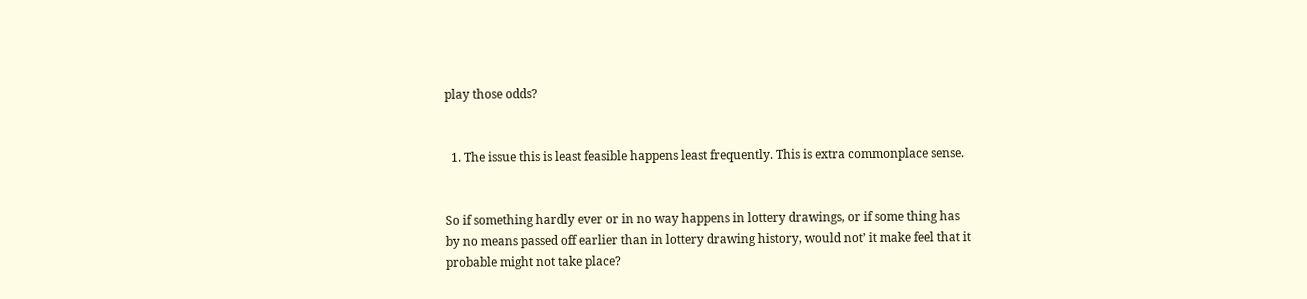play those odds?


  1. The issue this is least feasible happens least frequently. This is extra commonplace sense.


So if something hardly ever or in no way happens in lottery drawings, or if some thing has by no means passed off earlier than in lottery drawing history, would not’ it make feel that it probable might not take place?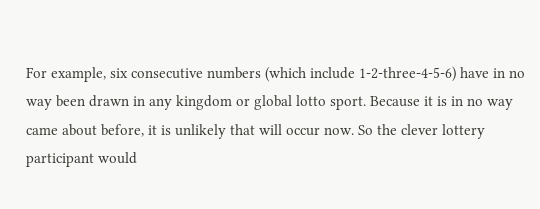For example, six consecutive numbers (which include 1-2-three-4-5-6) have in no way been drawn in any kingdom or global lotto sport. Because it is in no way came about before, it is unlikely that will occur now. So the clever lottery participant would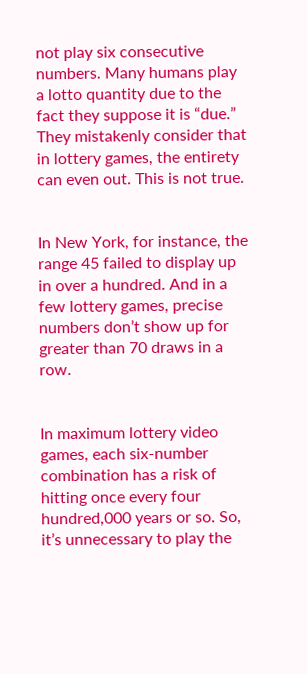not play six consecutive numbers. Many humans play a lotto quantity due to the fact they suppose it is “due.” They mistakenly consider that in lottery games, the entirety can even out. This is not true.


In New York, for instance, the range 45 failed to display up in over a hundred. And in a few lottery games, precise numbers don’t show up for greater than 70 draws in a row.


In maximum lottery video games, each six-number combination has a risk of hitting once every four hundred,000 years or so. So, it’s unnecessary to play the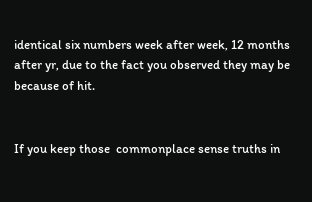identical six numbers week after week, 12 months after yr, due to the fact you observed they may be because of hit.


If you keep those  commonplace sense truths in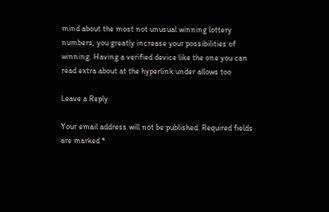mind about the most not unusual winning lottery numbers, you greatly increase your possibilities of winning. Having a verified device like the one you can read extra about at the hyperlink under allows too

Leave a Reply

Your email address will not be published. Required fields are marked *